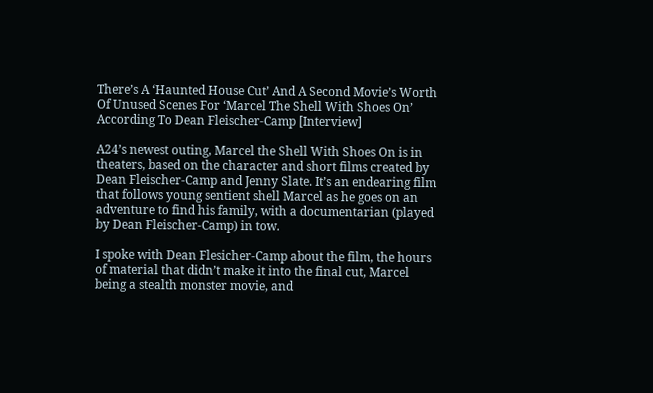There’s A ‘Haunted House Cut’ And A Second Movie’s Worth Of Unused Scenes For ‘Marcel The Shell With Shoes On’ According To Dean Fleischer-Camp [Interview]

A24’s newest outing, Marcel the Shell With Shoes On is in theaters, based on the character and short films created by Dean Fleischer-Camp and Jenny Slate. It’s an endearing film that follows young sentient shell Marcel as he goes on an adventure to find his family, with a documentarian (played by Dean Fleischer-Camp) in tow.

I spoke with Dean Flesicher-Camp about the film, the hours of material that didn’t make it into the final cut, Marcel being a stealth monster movie, and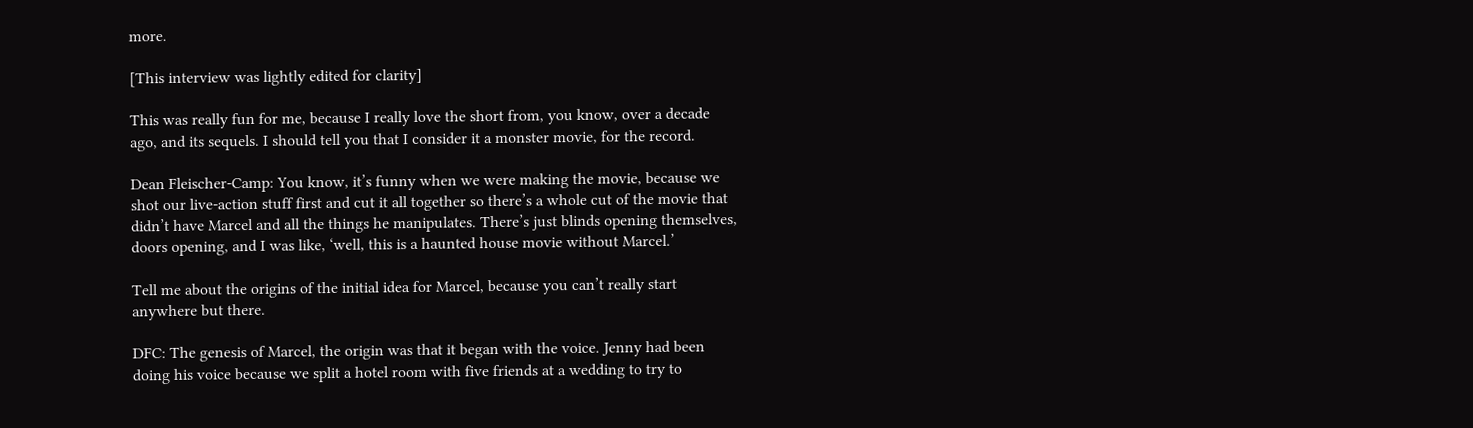more.

[This interview was lightly edited for clarity]

This was really fun for me, because I really love the short from, you know, over a decade ago, and its sequels. I should tell you that I consider it a monster movie, for the record.

Dean Fleischer-Camp: You know, it’s funny when we were making the movie, because we shot our live-action stuff first and cut it all together so there’s a whole cut of the movie that didn’t have Marcel and all the things he manipulates. There’s just blinds opening themselves, doors opening, and I was like, ‘well, this is a haunted house movie without Marcel.’

Tell me about the origins of the initial idea for Marcel, because you can’t really start anywhere but there.

DFC: The genesis of Marcel, the origin was that it began with the voice. Jenny had been doing his voice because we split a hotel room with five friends at a wedding to try to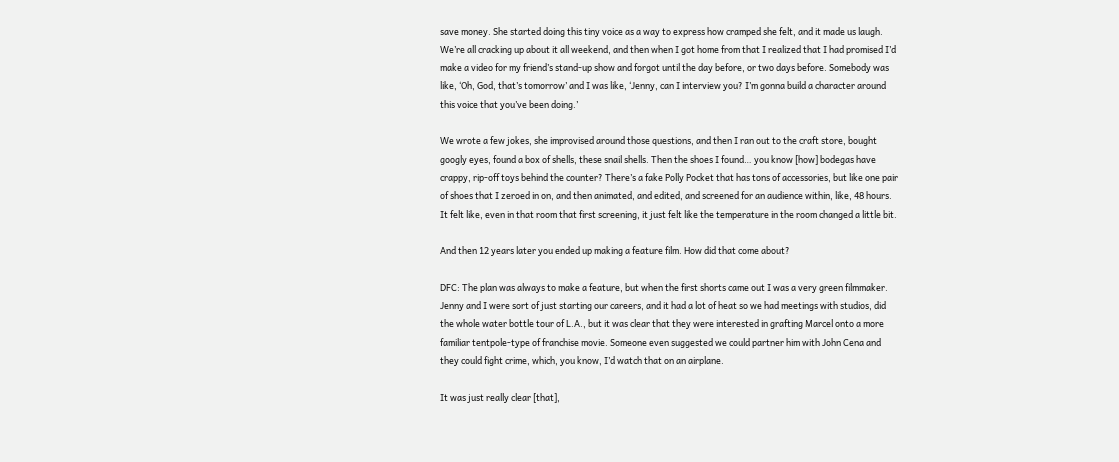save money. She started doing this tiny voice as a way to express how cramped she felt, and it made us laugh. We’re all cracking up about it all weekend, and then when I got home from that I realized that I had promised I’d make a video for my friend’s stand-up show and forgot until the day before, or two days before. Somebody was like, ‘Oh, God, that’s tomorrow’ and I was like, ‘Jenny, can I interview you? I’m gonna build a character around this voice that you’ve been doing.’

We wrote a few jokes, she improvised around those questions, and then I ran out to the craft store, bought googly eyes, found a box of shells, these snail shells. Then the shoes I found… you know [how] bodegas have crappy, rip-off toys behind the counter? There’s a fake Polly Pocket that has tons of accessories, but like one pair of shoes that I zeroed in on, and then animated, and edited, and screened for an audience within, like, 48 hours. It felt like, even in that room that first screening, it just felt like the temperature in the room changed a little bit.

And then 12 years later you ended up making a feature film. How did that come about?

DFC: The plan was always to make a feature, but when the first shorts came out I was a very green filmmaker. Jenny and I were sort of just starting our careers, and it had a lot of heat so we had meetings with studios, did the whole water bottle tour of L.A., but it was clear that they were interested in grafting Marcel onto a more familiar tentpole-type of franchise movie. Someone even suggested we could partner him with John Cena and they could fight crime, which, you know, I’d watch that on an airplane.

It was just really clear [that],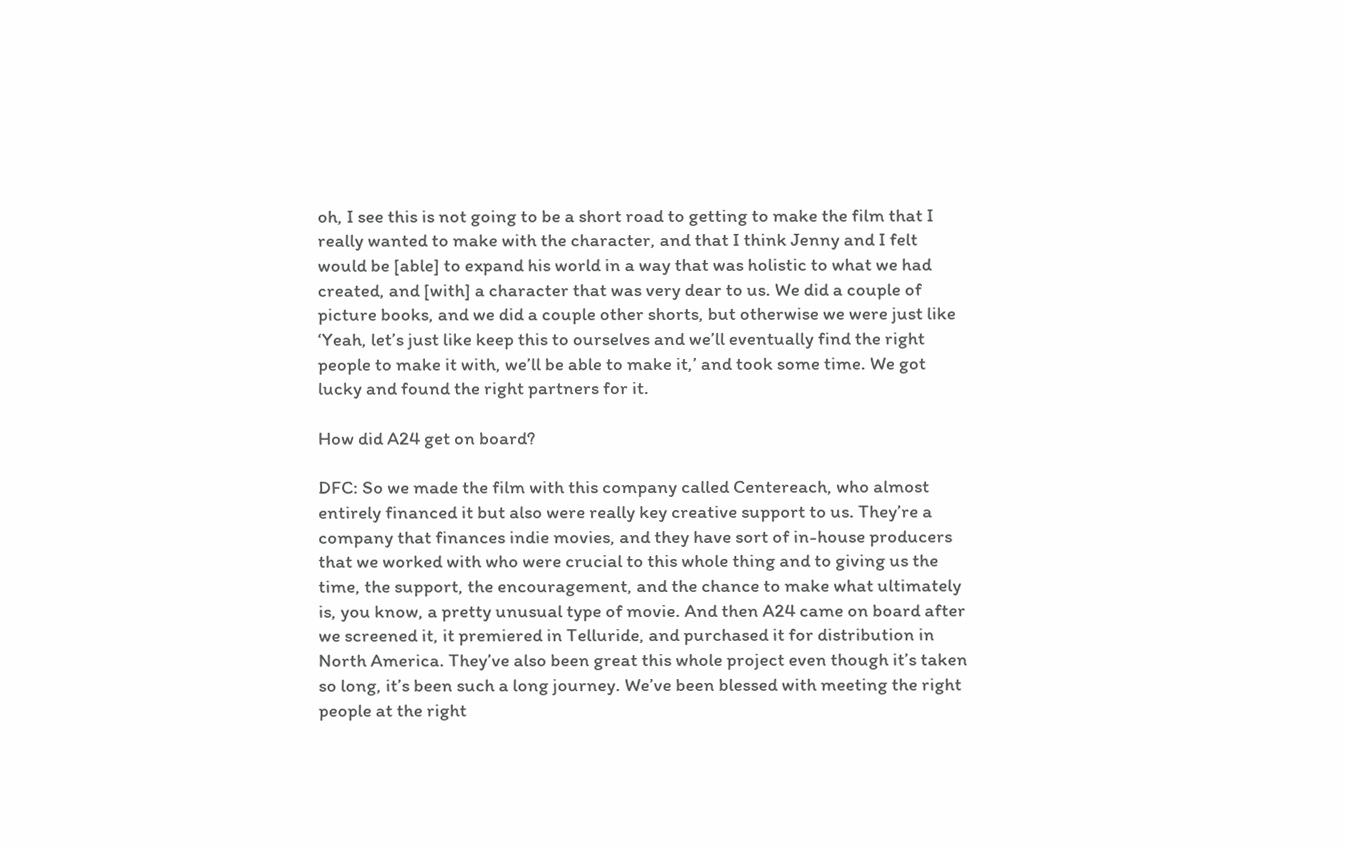oh, I see this is not going to be a short road to getting to make the film that I really wanted to make with the character, and that I think Jenny and I felt would be [able] to expand his world in a way that was holistic to what we had created, and [with] a character that was very dear to us. We did a couple of picture books, and we did a couple other shorts, but otherwise we were just like ‘Yeah, let’s just like keep this to ourselves and we’ll eventually find the right people to make it with, we’ll be able to make it,’ and took some time. We got lucky and found the right partners for it.

How did A24 get on board?

DFC: So we made the film with this company called Centereach, who almost entirely financed it but also were really key creative support to us. They’re a company that finances indie movies, and they have sort of in-house producers that we worked with who were crucial to this whole thing and to giving us the time, the support, the encouragement, and the chance to make what ultimately is, you know, a pretty unusual type of movie. And then A24 came on board after we screened it, it premiered in Telluride, and purchased it for distribution in North America. They’ve also been great this whole project even though it’s taken so long, it’s been such a long journey. We’ve been blessed with meeting the right people at the right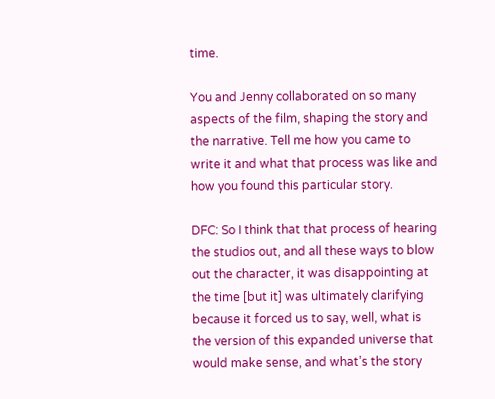time.

You and Jenny collaborated on so many aspects of the film, shaping the story and the narrative. Tell me how you came to write it and what that process was like and how you found this particular story.

DFC: So I think that that process of hearing the studios out, and all these ways to blow out the character, it was disappointing at the time [but it] was ultimately clarifying because it forced us to say, well, what is the version of this expanded universe that would make sense, and what’s the story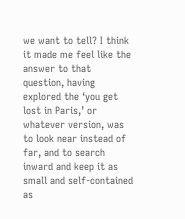we want to tell? I think it made me feel like the answer to that question, having explored the ‘you get lost in Paris,’ or whatever version, was to look near instead of far, and to search inward and keep it as small and self-contained as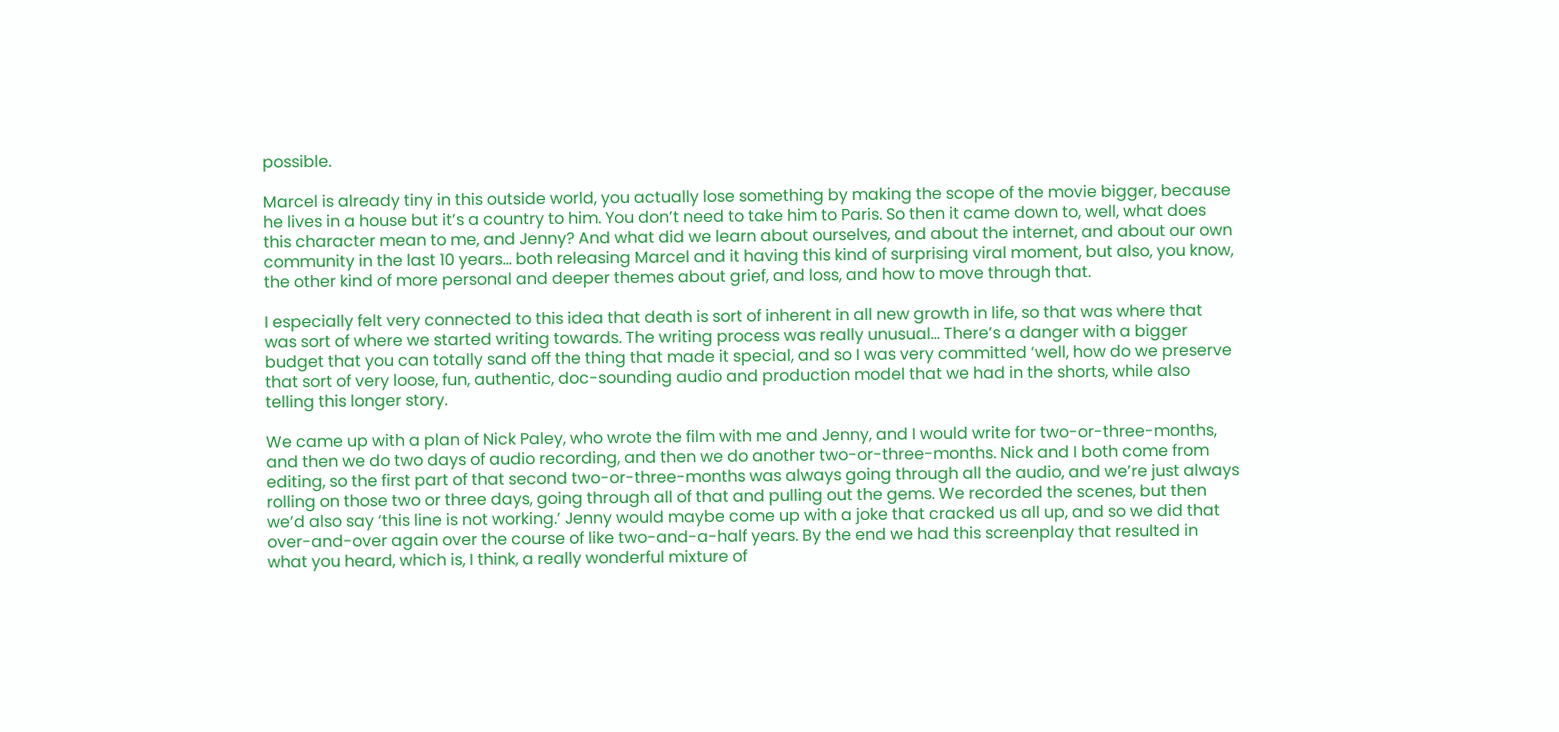possible.

Marcel is already tiny in this outside world, you actually lose something by making the scope of the movie bigger, because he lives in a house but it’s a country to him. You don’t need to take him to Paris. So then it came down to, well, what does this character mean to me, and Jenny? And what did we learn about ourselves, and about the internet, and about our own community in the last 10 years… both releasing Marcel and it having this kind of surprising viral moment, but also, you know, the other kind of more personal and deeper themes about grief, and loss, and how to move through that.

I especially felt very connected to this idea that death is sort of inherent in all new growth in life, so that was where that was sort of where we started writing towards. The writing process was really unusual… There’s a danger with a bigger budget that you can totally sand off the thing that made it special, and so I was very committed ‘well, how do we preserve that sort of very loose, fun, authentic, doc-sounding audio and production model that we had in the shorts, while also telling this longer story.

We came up with a plan of Nick Paley, who wrote the film with me and Jenny, and I would write for two-or-three-months, and then we do two days of audio recording, and then we do another two-or-three-months. Nick and I both come from editing, so the first part of that second two-or-three-months was always going through all the audio, and we’re just always rolling on those two or three days, going through all of that and pulling out the gems. We recorded the scenes, but then we’d also say ‘this line is not working.’ Jenny would maybe come up with a joke that cracked us all up, and so we did that over-and-over again over the course of like two-and-a-half years. By the end we had this screenplay that resulted in what you heard, which is, I think, a really wonderful mixture of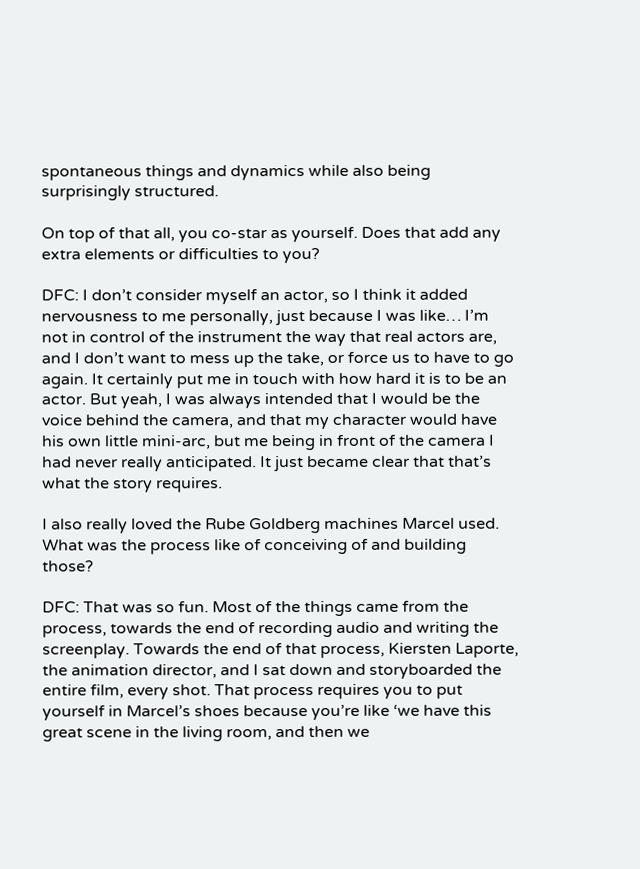spontaneous things and dynamics while also being surprisingly structured.

On top of that all, you co-star as yourself. Does that add any extra elements or difficulties to you?

DFC: I don’t consider myself an actor, so I think it added nervousness to me personally, just because I was like… I’m not in control of the instrument the way that real actors are, and I don’t want to mess up the take, or force us to have to go again. It certainly put me in touch with how hard it is to be an actor. But yeah, I was always intended that I would be the voice behind the camera, and that my character would have his own little mini-arc, but me being in front of the camera I had never really anticipated. It just became clear that that’s what the story requires.

I also really loved the Rube Goldberg machines Marcel used. What was the process like of conceiving of and building those?

DFC: That was so fun. Most of the things came from the process, towards the end of recording audio and writing the screenplay. Towards the end of that process, Kiersten Laporte, the animation director, and I sat down and storyboarded the entire film, every shot. That process requires you to put yourself in Marcel’s shoes because you’re like ‘we have this great scene in the living room, and then we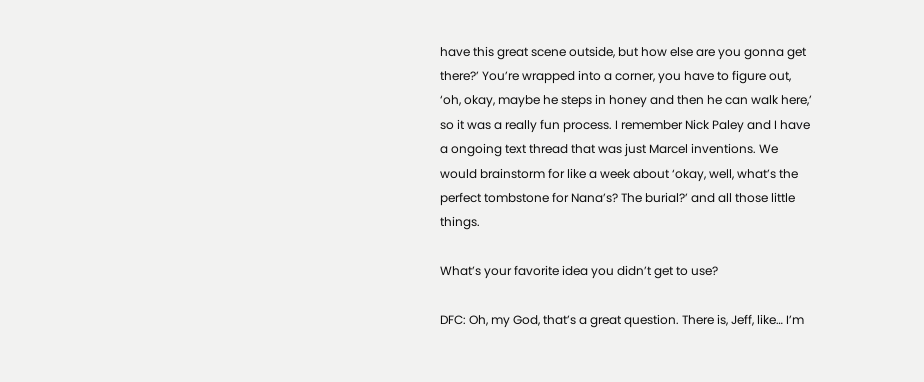have this great scene outside, but how else are you gonna get there?’ You’re wrapped into a corner, you have to figure out, ‘oh, okay, maybe he steps in honey and then he can walk here,’ so it was a really fun process. I remember Nick Paley and I have a ongoing text thread that was just Marcel inventions. We would brainstorm for like a week about ‘okay, well, what’s the perfect tombstone for Nana’s? The burial?’ and all those little things.

What’s your favorite idea you didn’t get to use?

DFC: Oh, my God, that’s a great question. There is, Jeff, like… I’m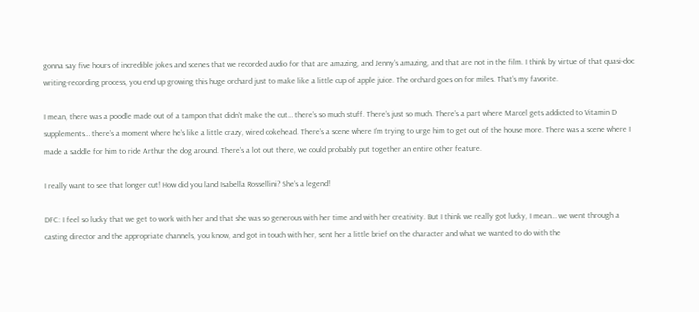gonna say five hours of incredible jokes and scenes that we recorded audio for that are amazing, and Jenny’s amazing, and that are not in the film. I think by virtue of that quasi-doc writing-recording process, you end up growing this huge orchard just to make like a little cup of apple juice. The orchard goes on for miles. That’s my favorite.

I mean, there was a poodle made out of a tampon that didn’t make the cut… there’s so much stuff. There’s just so much. There’s a part where Marcel gets addicted to Vitamin D supplements… there’s a moment where he’s like a little crazy, wired cokehead. There’s a scene where I’m trying to urge him to get out of the house more. There was a scene where I made a saddle for him to ride Arthur the dog around. There’s a lot out there, we could probably put together an entire other feature.

I really want to see that longer cut! How did you land Isabella Rossellini? She’s a legend!

DFC: I feel so lucky that we get to work with her and that she was so generous with her time and with her creativity. But I think we really got lucky, I mean… we went through a casting director and the appropriate channels, you know, and got in touch with her, sent her a little brief on the character and what we wanted to do with the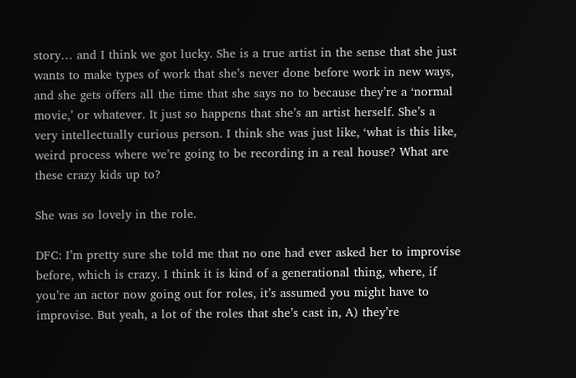story… and I think we got lucky. She is a true artist in the sense that she just wants to make types of work that she’s never done before work in new ways, and she gets offers all the time that she says no to because they’re a ‘normal movie,’ or whatever. It just so happens that she’s an artist herself. She’s a very intellectually curious person. I think she was just like, ‘what is this like, weird process where we’re going to be recording in a real house? What are these crazy kids up to?

She was so lovely in the role.

DFC: I’m pretty sure she told me that no one had ever asked her to improvise before, which is crazy. I think it is kind of a generational thing, where, if you’re an actor now going out for roles, it’s assumed you might have to improvise. But yeah, a lot of the roles that she’s cast in, A) they’re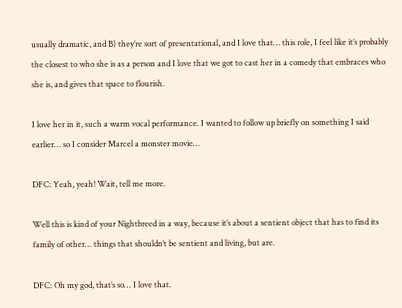usually dramatic, and B) they’re sort of presentational, and I love that… this role, I feel like it’s probably the closest to who she is as a person and I love that we got to cast her in a comedy that embraces who she is, and gives that space to flourish.

I love her in it, such a warm vocal performance. I wanted to follow up briefly on something I said earlier… so I consider Marcel a monster movie…

DFC: Yeah, yeah! Wait, tell me more.

Well this is kind of your Nightbreed in a way, because it’s about a sentient object that has to find its family of other… things that shouldn’t be sentient and living, but are.

DFC: Oh my god, that’s so… I love that.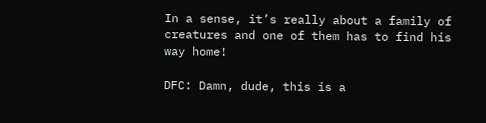In a sense, it’s really about a family of creatures and one of them has to find his way home!

DFC: Damn, dude, this is a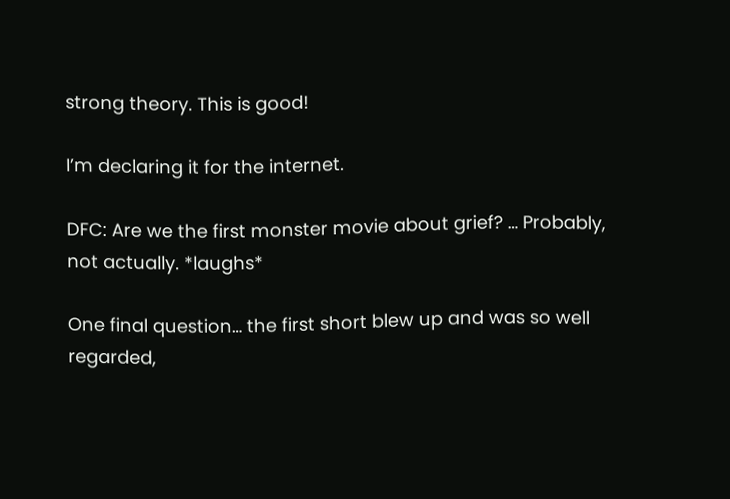strong theory. This is good!

I’m declaring it for the internet.

DFC: Are we the first monster movie about grief? … Probably, not actually. *laughs*

One final question… the first short blew up and was so well regarded,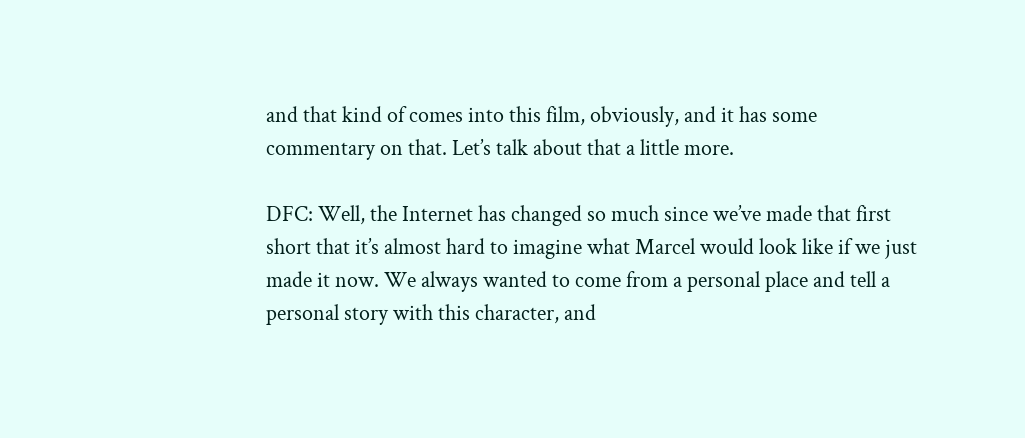and that kind of comes into this film, obviously, and it has some commentary on that. Let’s talk about that a little more.

DFC: Well, the Internet has changed so much since we’ve made that first short that it’s almost hard to imagine what Marcel would look like if we just made it now. We always wanted to come from a personal place and tell a personal story with this character, and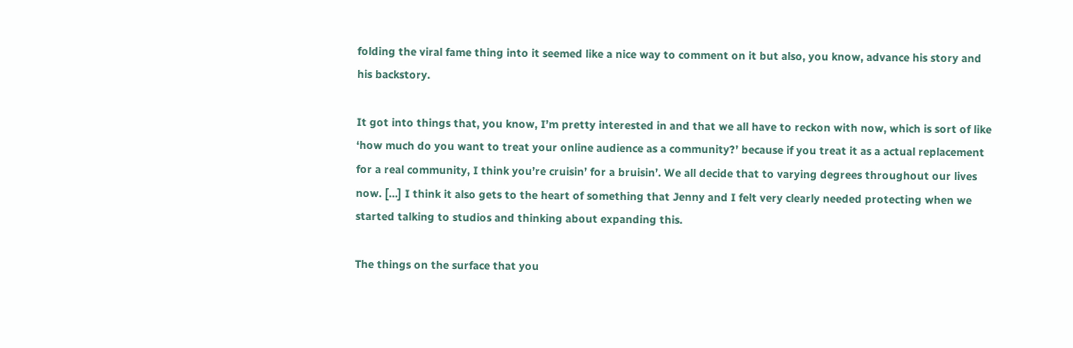folding the viral fame thing into it seemed like a nice way to comment on it but also, you know, advance his story and his backstory.

It got into things that, you know, I’m pretty interested in and that we all have to reckon with now, which is sort of like ‘how much do you want to treat your online audience as a community?’ because if you treat it as a actual replacement for a real community, I think you’re cruisin’ for a bruisin’. We all decide that to varying degrees throughout our lives now. […] I think it also gets to the heart of something that Jenny and I felt very clearly needed protecting when we started talking to studios and thinking about expanding this.

The things on the surface that you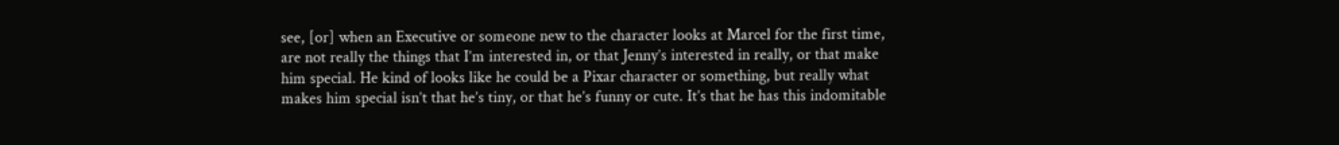see, [or] when an Executive or someone new to the character looks at Marcel for the first time, are not really the things that I’m interested in, or that Jenny’s interested in really, or that make him special. He kind of looks like he could be a Pixar character or something, but really what makes him special isn’t that he’s tiny, or that he’s funny or cute. It’s that he has this indomitable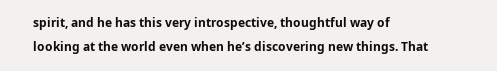spirit, and he has this very introspective, thoughtful way of looking at the world even when he’s discovering new things. That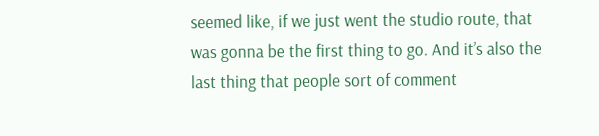seemed like, if we just went the studio route, that was gonna be the first thing to go. And it’s also the last thing that people sort of comment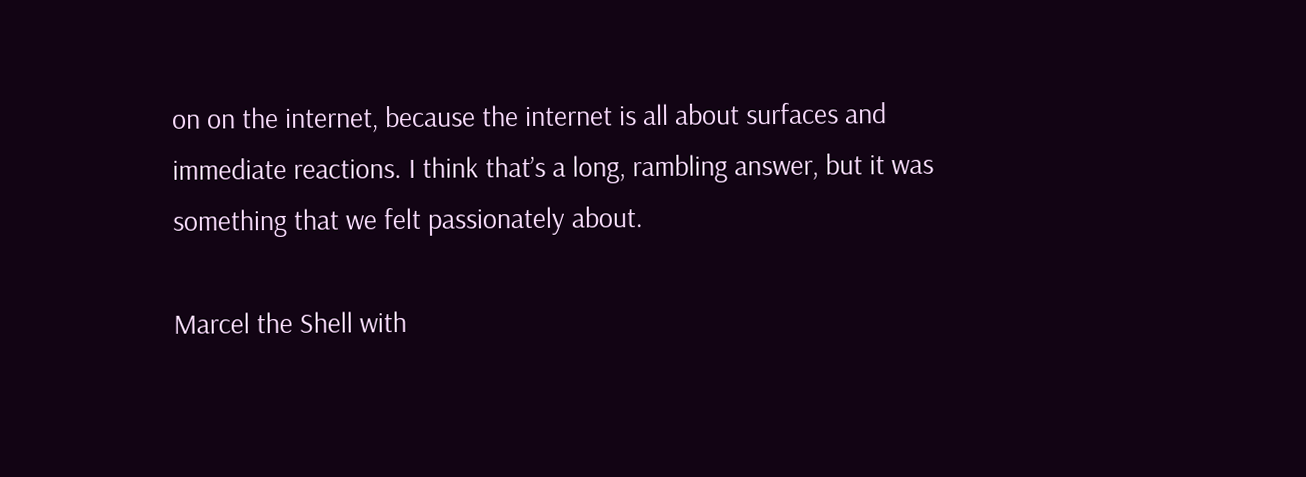on on the internet, because the internet is all about surfaces and immediate reactions. I think that’s a long, rambling answer, but it was something that we felt passionately about.

Marcel the Shell with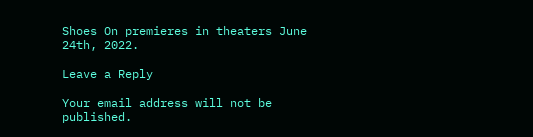Shoes On premieres in theaters June 24th, 2022.

Leave a Reply

Your email address will not be published.